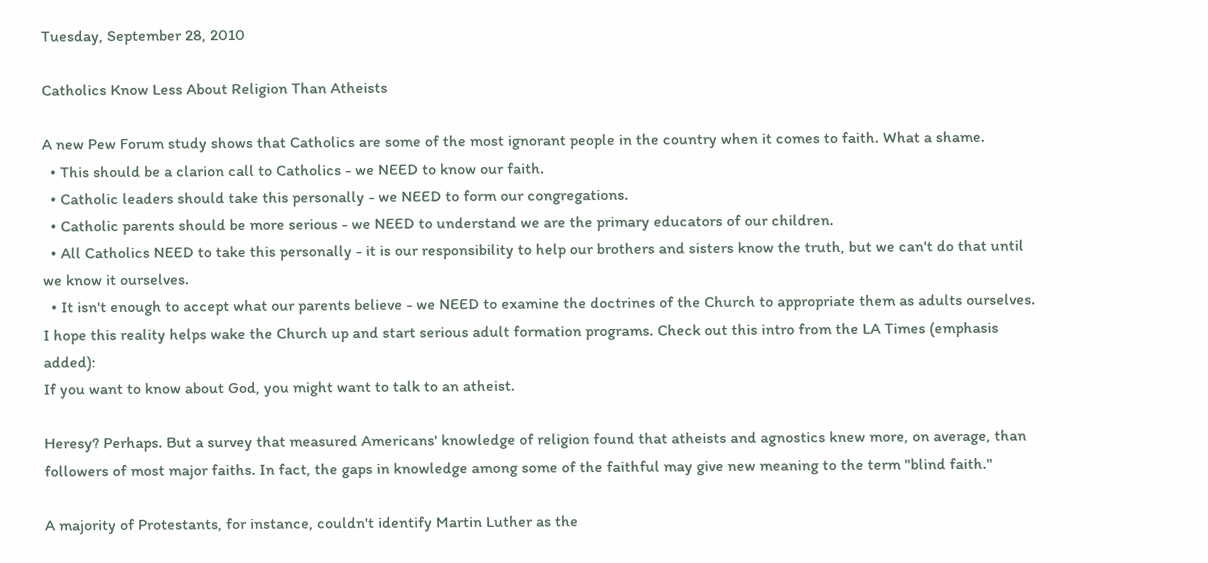Tuesday, September 28, 2010

Catholics Know Less About Religion Than Atheists

A new Pew Forum study shows that Catholics are some of the most ignorant people in the country when it comes to faith. What a shame.
  • This should be a clarion call to Catholics - we NEED to know our faith.
  • Catholic leaders should take this personally - we NEED to form our congregations.
  • Catholic parents should be more serious - we NEED to understand we are the primary educators of our children.
  • All Catholics NEED to take this personally - it is our responsibility to help our brothers and sisters know the truth, but we can't do that until we know it ourselves.
  • It isn't enough to accept what our parents believe - we NEED to examine the doctrines of the Church to appropriate them as adults ourselves.
I hope this reality helps wake the Church up and start serious adult formation programs. Check out this intro from the LA Times (emphasis added):
If you want to know about God, you might want to talk to an atheist.

Heresy? Perhaps. But a survey that measured Americans' knowledge of religion found that atheists and agnostics knew more, on average, than followers of most major faiths. In fact, the gaps in knowledge among some of the faithful may give new meaning to the term "blind faith."

A majority of Protestants, for instance, couldn't identify Martin Luther as the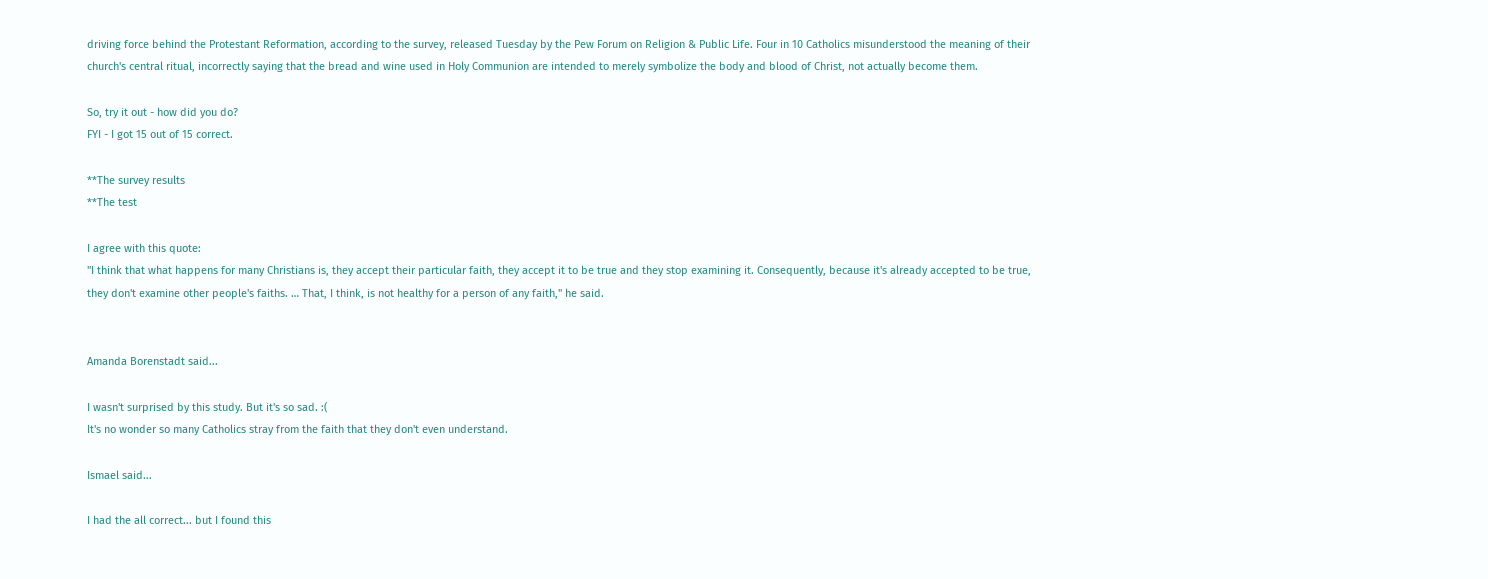driving force behind the Protestant Reformation, according to the survey, released Tuesday by the Pew Forum on Religion & Public Life. Four in 10 Catholics misunderstood the meaning of their church's central ritual, incorrectly saying that the bread and wine used in Holy Communion are intended to merely symbolize the body and blood of Christ, not actually become them.

So, try it out - how did you do?
FYI - I got 15 out of 15 correct.

**The survey results
**The test

I agree with this quote:
"I think that what happens for many Christians is, they accept their particular faith, they accept it to be true and they stop examining it. Consequently, because it's already accepted to be true, they don't examine other people's faiths. … That, I think, is not healthy for a person of any faith," he said.


Amanda Borenstadt said...

I wasn't surprised by this study. But it's so sad. :(
It's no wonder so many Catholics stray from the faith that they don't even understand.

Ismael said...

I had the all correct... but I found this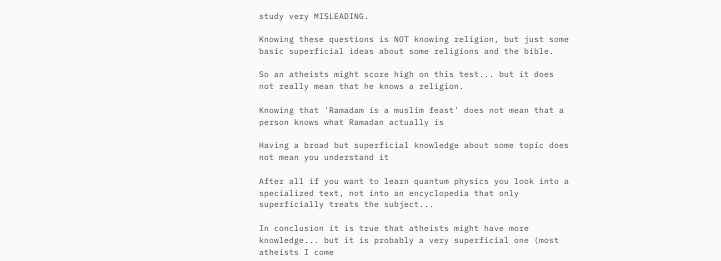study very MISLEADING.

Knowing these questions is NOT knowing religion, but just some basic superficial ideas about some religions and the bible.

So an atheists might score high on this test... but it does not really mean that he knows a religion.

Knowing that 'Ramadam is a muslim feast' does not mean that a person knows what Ramadan actually is

Having a broad but superficial knowledge about some topic does not mean you understand it

After all if you want to learn quantum physics you look into a specialized text, not into an encyclopedia that only superficially treats the subject...

In conclusion it is true that atheists might have more knowledge... but it is probably a very superficial one (most atheists I come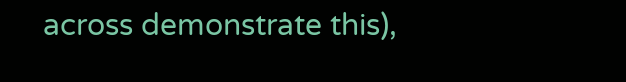across demonstrate this),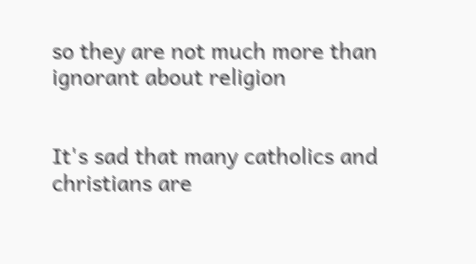so they are not much more than ignorant about religion


It's sad that many catholics and christians are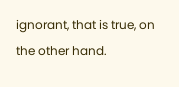ignorant, that is true, on the other hand.